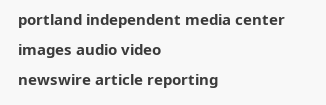portland independent media center
images audio video
newswire article reporting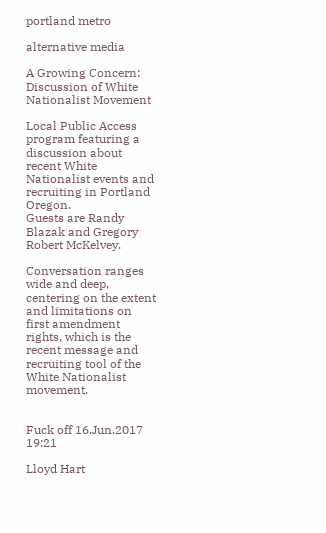portland metro

alternative media

A Growing Concern: Discussion of White Nationalist Movement

Local Public Access program featuring a discussion about recent White Nationalist events and recruiting in Portland Oregon.
Guests are Randy Blazak and Gregory Robert McKelvey.

Conversation ranges wide and deep, centering on the extent and limitations on first amendment rights, which is the recent message and recruiting tool of the White Nationalist movement.


Fuck off 16.Jun.2017 19:21

Lloyd Hart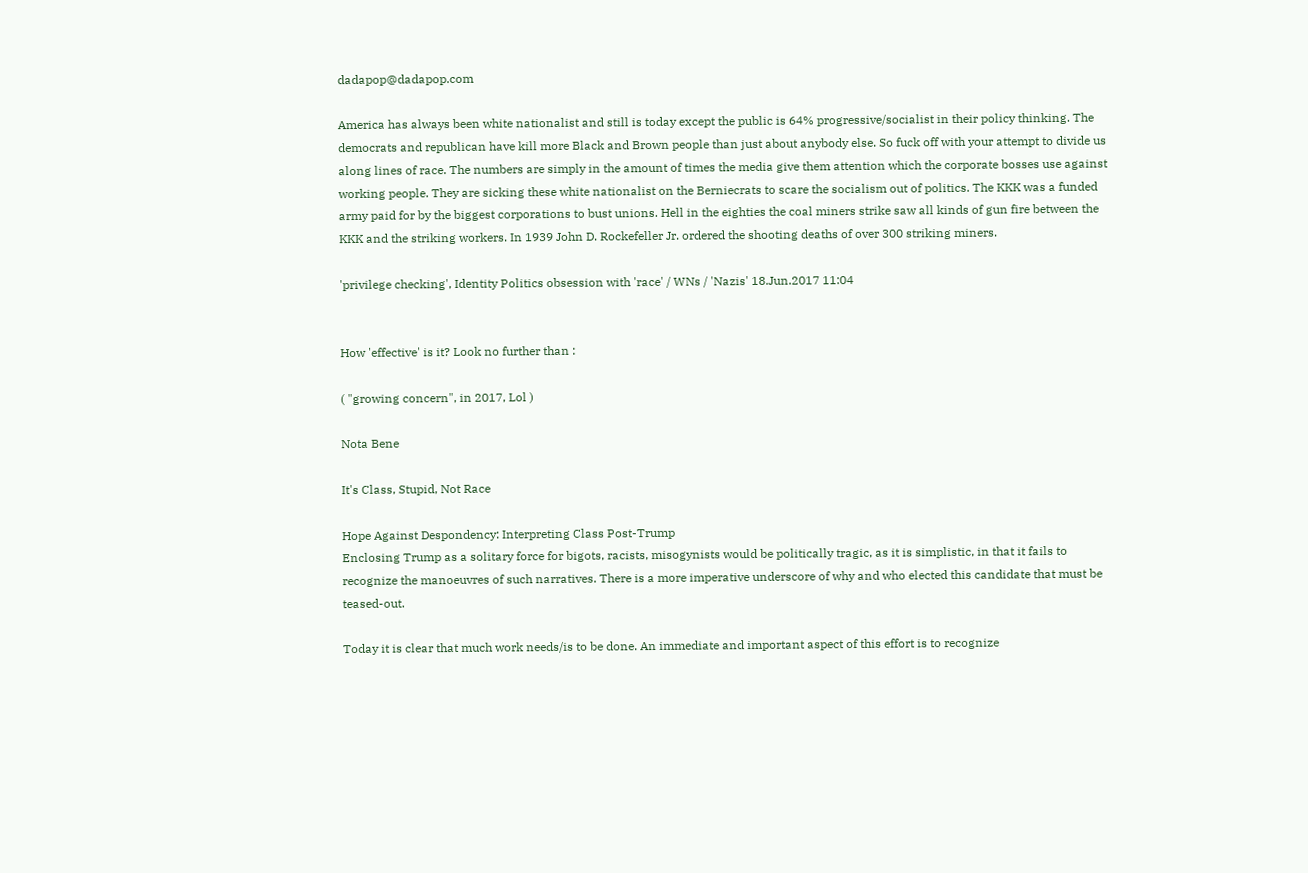dadapop@dadapop.com

America has always been white nationalist and still is today except the public is 64% progressive/socialist in their policy thinking. The democrats and republican have kill more Black and Brown people than just about anybody else. So fuck off with your attempt to divide us along lines of race. The numbers are simply in the amount of times the media give them attention which the corporate bosses use against working people. They are sicking these white nationalist on the Berniecrats to scare the socialism out of politics. The KKK was a funded army paid for by the biggest corporations to bust unions. Hell in the eighties the coal miners strike saw all kinds of gun fire between the KKK and the striking workers. In 1939 John D. Rockefeller Jr. ordered the shooting deaths of over 300 striking miners.

'privilege checking', Identity Politics obsession with 'race' / WNs / 'Nazis' 18.Jun.2017 11:04


How 'effective' is it? Look no further than :

( "growing concern", in 2017, Lol )

Nota Bene

It's Class, Stupid, Not Race

Hope Against Despondency: Interpreting Class Post-Trump
Enclosing Trump as a solitary force for bigots, racists, misogynists would be politically tragic, as it is simplistic, in that it fails to recognize the manoeuvres of such narratives. There is a more imperative underscore of why and who elected this candidate that must be teased-out.

Today it is clear that much work needs/is to be done. An immediate and important aspect of this effort is to recognize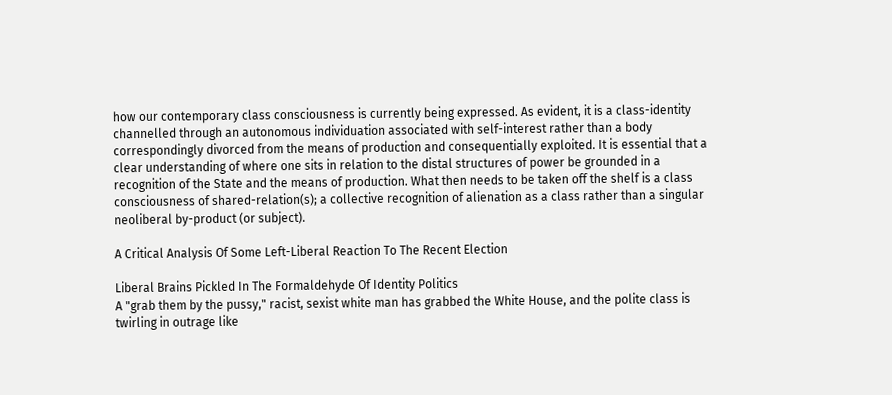how our contemporary class consciousness is currently being expressed. As evident, it is a class-identity channelled through an autonomous individuation associated with self-interest rather than a body correspondingly divorced from the means of production and consequentially exploited. It is essential that a clear understanding of where one sits in relation to the distal structures of power be grounded in a recognition of the State and the means of production. What then needs to be taken off the shelf is a class consciousness of shared-relation(s); a collective recognition of alienation as a class rather than a singular neoliberal by-product (or subject).

A Critical Analysis Of Some Left-Liberal Reaction To The Recent Election

Liberal Brains Pickled In The Formaldehyde Of Identity Politics
A "grab them by the pussy," racist, sexist white man has grabbed the White House, and the polite class is twirling in outrage like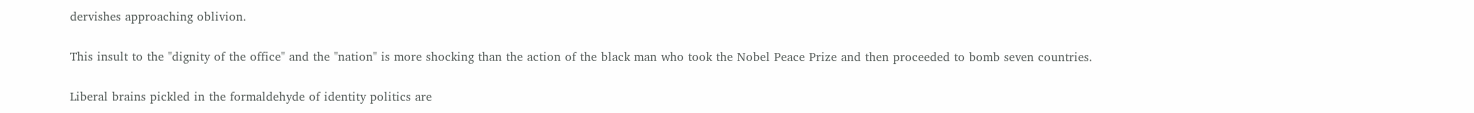dervishes approaching oblivion.

This insult to the "dignity of the office" and the "nation" is more shocking than the action of the black man who took the Nobel Peace Prize and then proceeded to bomb seven countries.

Liberal brains pickled in the formaldehyde of identity politics are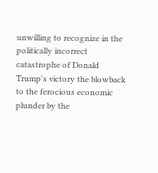unwilling to recognize in the politically incorrect catastrophe of Donald Trump's victory the blowback to the ferocious economic plunder by the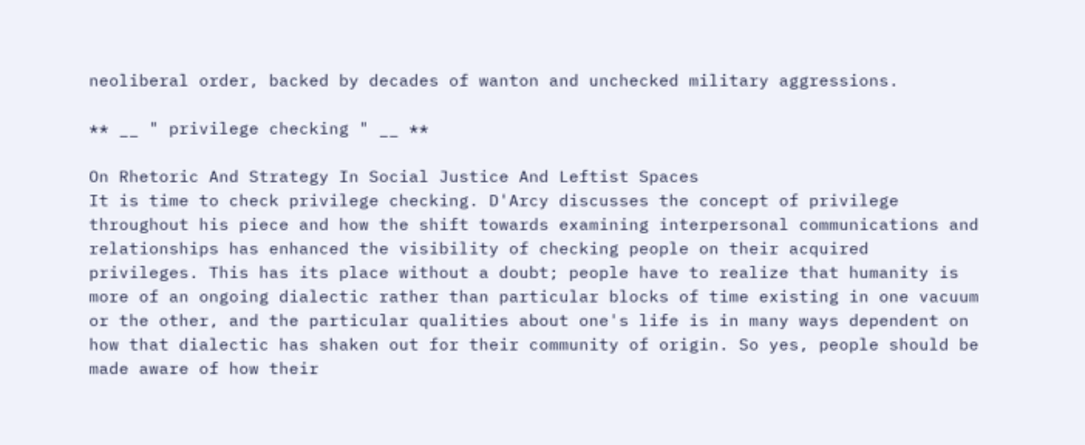neoliberal order, backed by decades of wanton and unchecked military aggressions.

** __ " privilege checking " __ **

On Rhetoric And Strategy In Social Justice And Leftist Spaces
It is time to check privilege checking. D'Arcy discusses the concept of privilege throughout his piece and how the shift towards examining interpersonal communications and relationships has enhanced the visibility of checking people on their acquired privileges. This has its place without a doubt; people have to realize that humanity is more of an ongoing dialectic rather than particular blocks of time existing in one vacuum or the other, and the particular qualities about one's life is in many ways dependent on how that dialectic has shaken out for their community of origin. So yes, people should be made aware of how their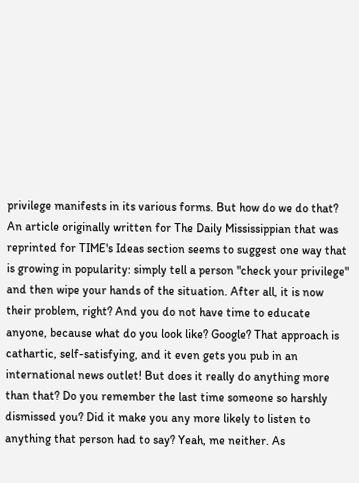privilege manifests in its various forms. But how do we do that? An article originally written for The Daily Mississippian that was reprinted for TIME's Ideas section seems to suggest one way that is growing in popularity: simply tell a person "check your privilege" and then wipe your hands of the situation. After all, it is now their problem, right? And you do not have time to educate anyone, because what do you look like? Google? That approach is cathartic, self-satisfying, and it even gets you pub in an international news outlet! But does it really do anything more than that? Do you remember the last time someone so harshly dismissed you? Did it make you any more likely to listen to anything that person had to say? Yeah, me neither. As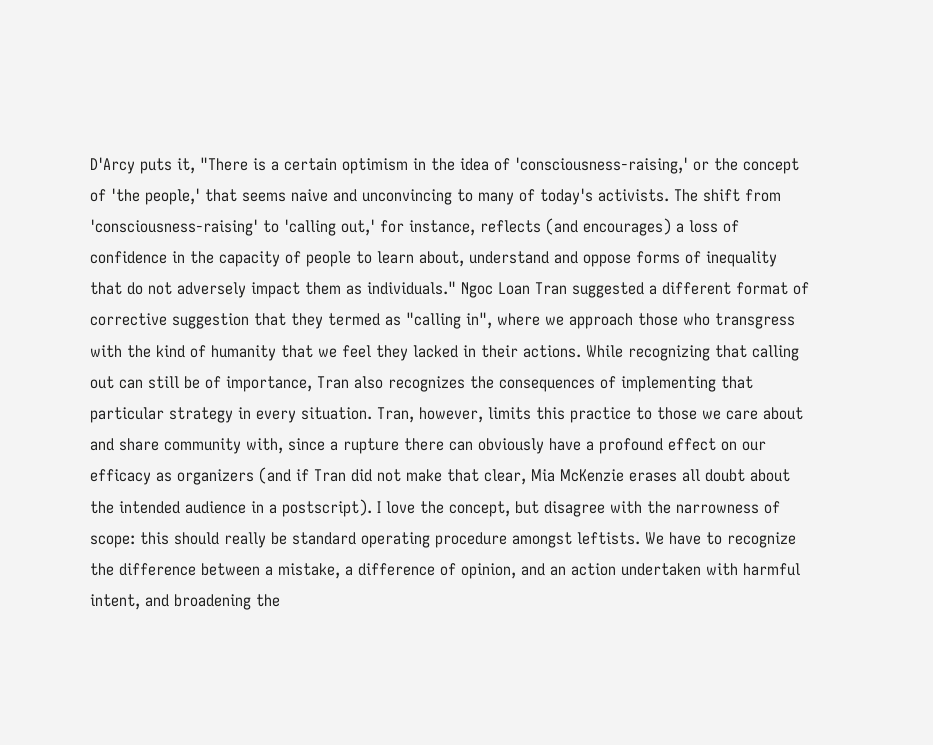D'Arcy puts it, "There is a certain optimism in the idea of 'consciousness-raising,' or the concept of 'the people,' that seems naive and unconvincing to many of today's activists. The shift from 'consciousness-raising' to 'calling out,' for instance, reflects (and encourages) a loss of confidence in the capacity of people to learn about, understand and oppose forms of inequality that do not adversely impact them as individuals." Ngoc Loan Tran suggested a different format of corrective suggestion that they termed as "calling in", where we approach those who transgress with the kind of humanity that we feel they lacked in their actions. While recognizing that calling out can still be of importance, Tran also recognizes the consequences of implementing that particular strategy in every situation. Tran, however, limits this practice to those we care about and share community with, since a rupture there can obviously have a profound effect on our efficacy as organizers (and if Tran did not make that clear, Mia McKenzie erases all doubt about the intended audience in a postscript). I love the concept, but disagree with the narrowness of scope: this should really be standard operating procedure amongst leftists. We have to recognize the difference between a mistake, a difference of opinion, and an action undertaken with harmful intent, and broadening the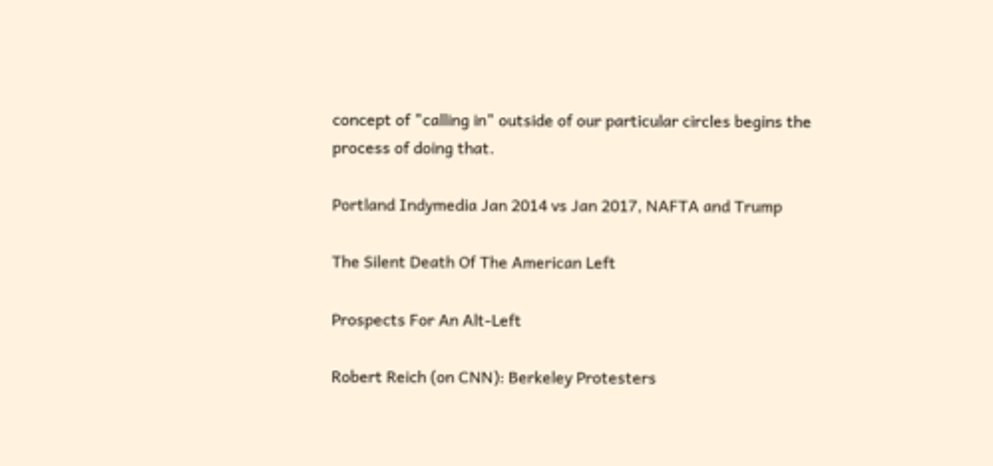concept of "calling in" outside of our particular circles begins the process of doing that.

Portland Indymedia Jan 2014 vs Jan 2017, NAFTA and Trump

The Silent Death Of The American Left

Prospects For An Alt-Left

Robert Reich (on CNN): Berkeley Protesters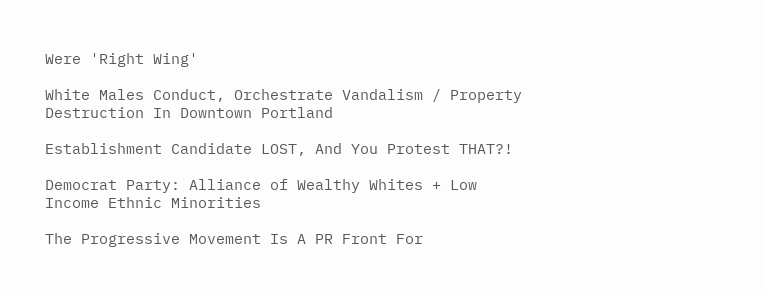Were 'Right Wing'

White Males Conduct, Orchestrate Vandalism / Property Destruction In Downtown Portland

Establishment Candidate LOST, And You Protest THAT?!

Democrat Party: Alliance of Wealthy Whites + Low Income Ethnic Minorities

The Progressive Movement Is A PR Front For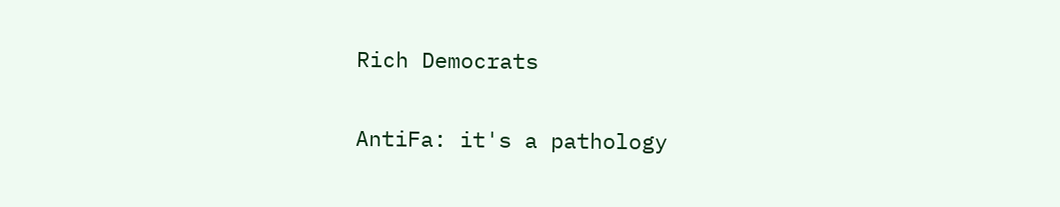Rich Democrats

AntiFa: it's a pathology